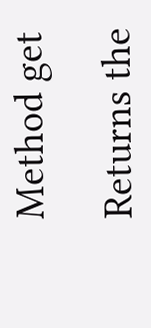Method get

Returns the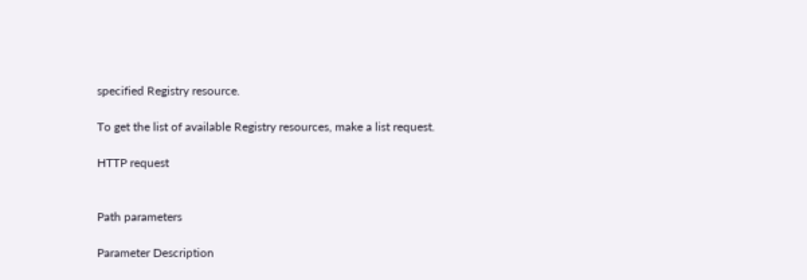specified Registry resource.

To get the list of available Registry resources, make a list request.

HTTP request


Path parameters

Parameter Description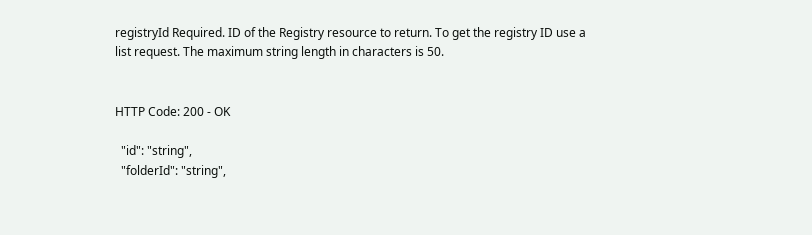registryId Required. ID of the Registry resource to return. To get the registry ID use a list request. The maximum string length in characters is 50.


HTTP Code: 200 - OK

  "id": "string",
  "folderId": "string",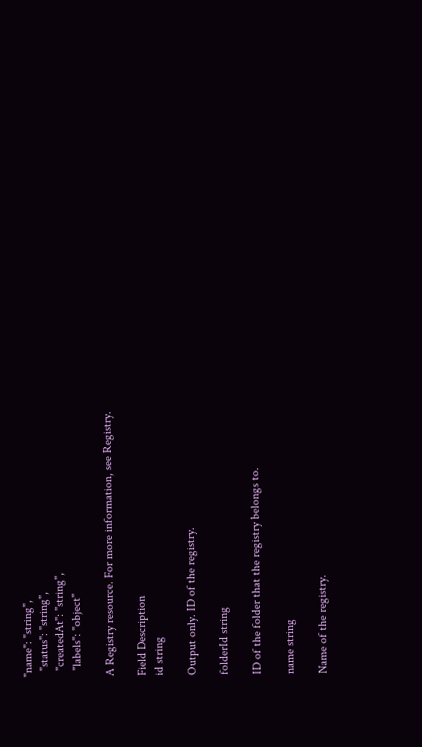"name": "string",
  "status": "string",
  "createdAt": "string",
  "labels": "object"

A Registry resource. For more information, see Registry.

Field Description
id string

Output only. ID of the registry.

folderId string

ID of the folder that the registry belongs to.

name string

Name of the registry.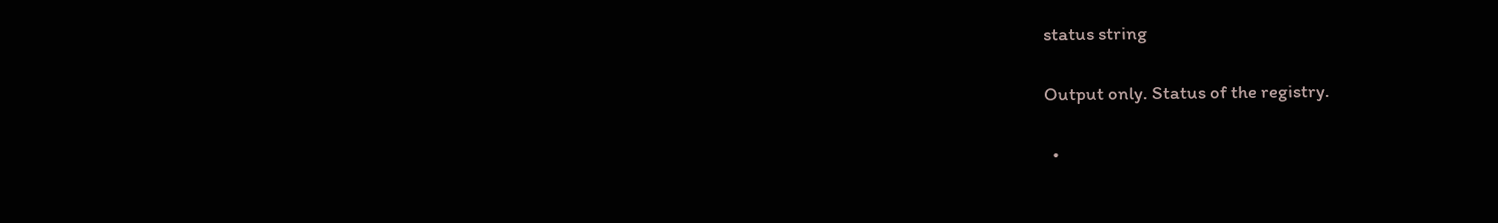status string

Output only. Status of the registry.

  •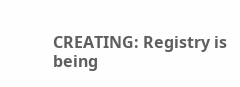CREATING: Registry is being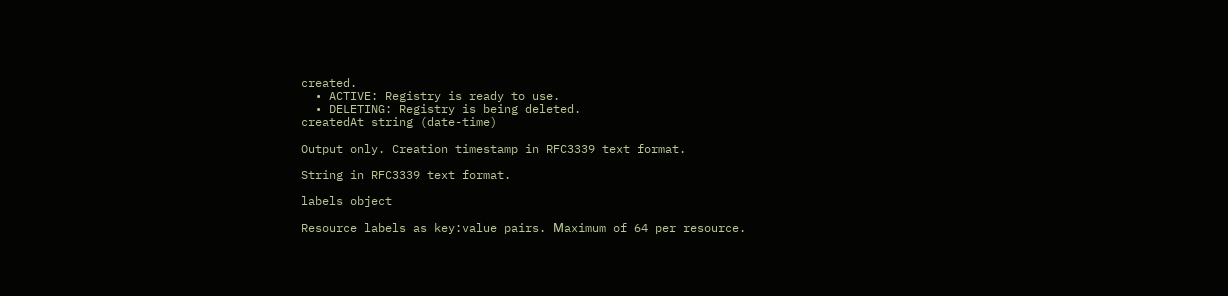created.
  • ACTIVE: Registry is ready to use.
  • DELETING: Registry is being deleted.
createdAt string (date-time)

Output only. Creation timestamp in RFC3339 text format.

String in RFC3339 text format.

labels object

Resource labels as key:value pairs. Мaximum of 64 per resource.